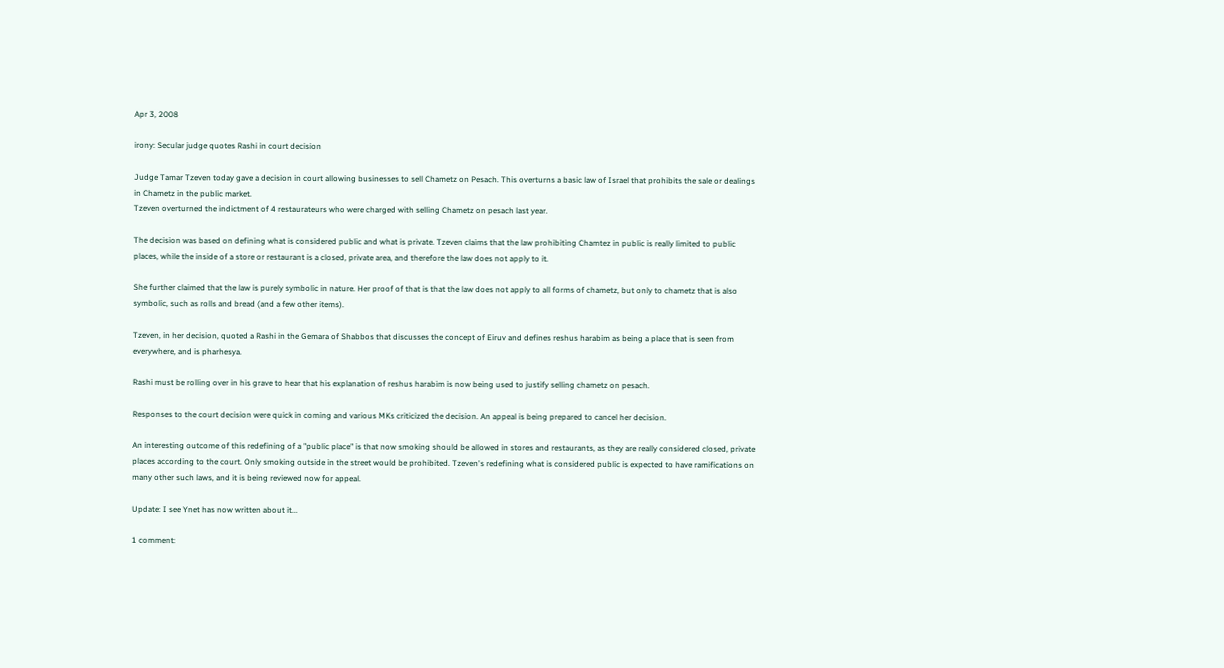Apr 3, 2008

irony: Secular judge quotes Rashi in court decision

Judge Tamar Tzeven today gave a decision in court allowing businesses to sell Chametz on Pesach. This overturns a basic law of Israel that prohibits the sale or dealings in Chametz in the public market.
Tzeven overturned the indictment of 4 restaurateurs who were charged with selling Chametz on pesach last year.

The decision was based on defining what is considered public and what is private. Tzeven claims that the law prohibiting Chamtez in public is really limited to public places, while the inside of a store or restaurant is a closed, private area, and therefore the law does not apply to it.

She further claimed that the law is purely symbolic in nature. Her proof of that is that the law does not apply to all forms of chametz, but only to chametz that is also symbolic, such as rolls and bread (and a few other items).

Tzeven, in her decision, quoted a Rashi in the Gemara of Shabbos that discusses the concept of Eiruv and defines reshus harabim as being a place that is seen from everywhere, and is pharhesya.

Rashi must be rolling over in his grave to hear that his explanation of reshus harabim is now being used to justify selling chametz on pesach.

Responses to the court decision were quick in coming and various MKs criticized the decision. An appeal is being prepared to cancel her decision.

An interesting outcome of this redefining of a "public place" is that now smoking should be allowed in stores and restaurants, as they are really considered closed, private places according to the court. Only smoking outside in the street would be prohibited. Tzeven's redefining what is considered public is expected to have ramifications on many other such laws, and it is being reviewed now for appeal.

Update: I see Ynet has now written about it...

1 comment: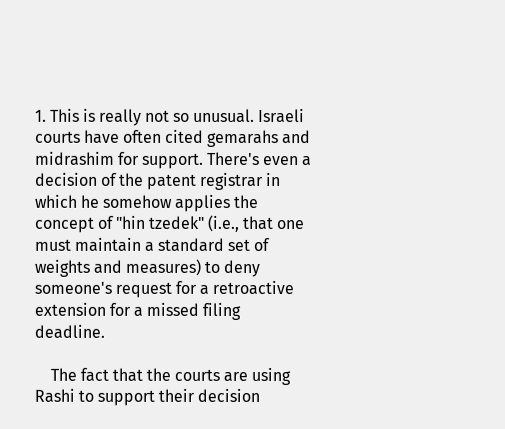1. This is really not so unusual. Israeli courts have often cited gemarahs and midrashim for support. There's even a decision of the patent registrar in which he somehow applies the concept of "hin tzedek" (i.e., that one must maintain a standard set of weights and measures) to deny someone's request for a retroactive extension for a missed filing deadline.

    The fact that the courts are using Rashi to support their decision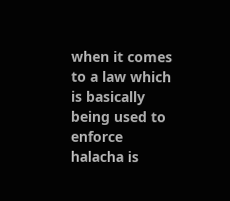when it comes to a law which is basically being used to enforce halacha is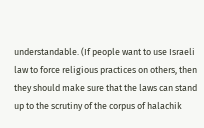understandable. (If people want to use Israeli law to force religious practices on others, then they should make sure that the laws can stand up to the scrutiny of the corpus of halachik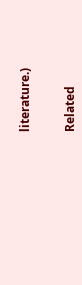literature.)


Related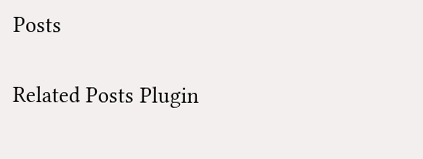Posts

Related Posts Plugin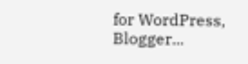for WordPress, Blogger...